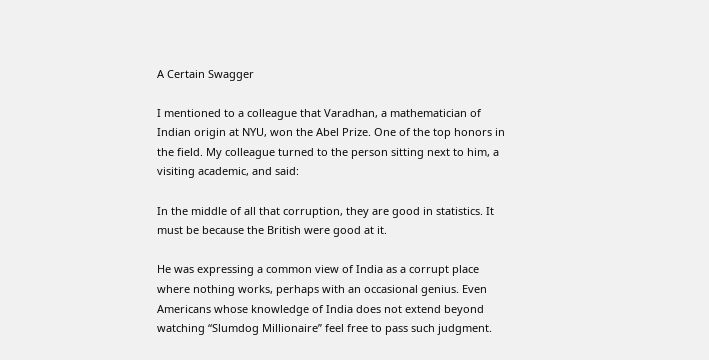A Certain Swagger

I mentioned to a colleague that Varadhan, a mathematician of Indian origin at NYU, won the Abel Prize. One of the top honors in the field. My colleague turned to the person sitting next to him, a visiting academic, and said:

In the middle of all that corruption, they are good in statistics. It must be because the British were good at it.

He was expressing a common view of India as a corrupt place where nothing works, perhaps with an occasional genius. Even Americans whose knowledge of India does not extend beyond watching “Slumdog Millionaire” feel free to pass such judgment.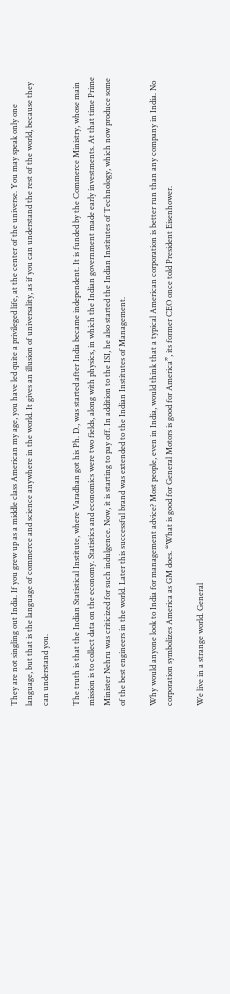They are not singling out India. If you grew up as a middle class American my age, you have led quite a privileged life, at the center of the universe. You may speak only one language, but that is the language of commerce and science anywhere in the world. It gives an illusion of universality, as if you can understand the rest of the world, because they can understand you.

The truth is that the Indian Statistical Institute, where Varadhan got his Ph. D., was started after India became independent. It is funded by the Commerce Ministry, whose main mission is to collect data on the economy. Statistics and economics were two fields, along with physics, in which the Indian government made early investments. At that time Prime Minister Nehru was criticized for such indulgence. Now, it is starting to pay off. In addition to the ISI, he also started the Indian Institutes of Technology, which now produce some of the best engineers in the world. Later this successful brand was extended to the Indian Institutes of Management.

Why would anyone look to India for management advice? Most people, even in India, would think that a typical American corporation is better run than any company in India. No corporation symbolizes America as GM does. “What is good for General Motors is good for America”, its former CEO once told President Eisenhower.

We live in a strange world. General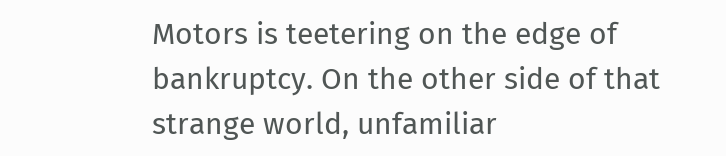Motors is teetering on the edge of bankruptcy. On the other side of that strange world, unfamiliar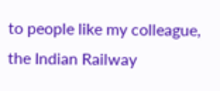to people like my colleague, the Indian Railway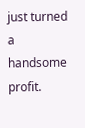just turned a handsome profit.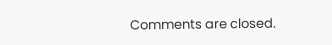Comments are closed.